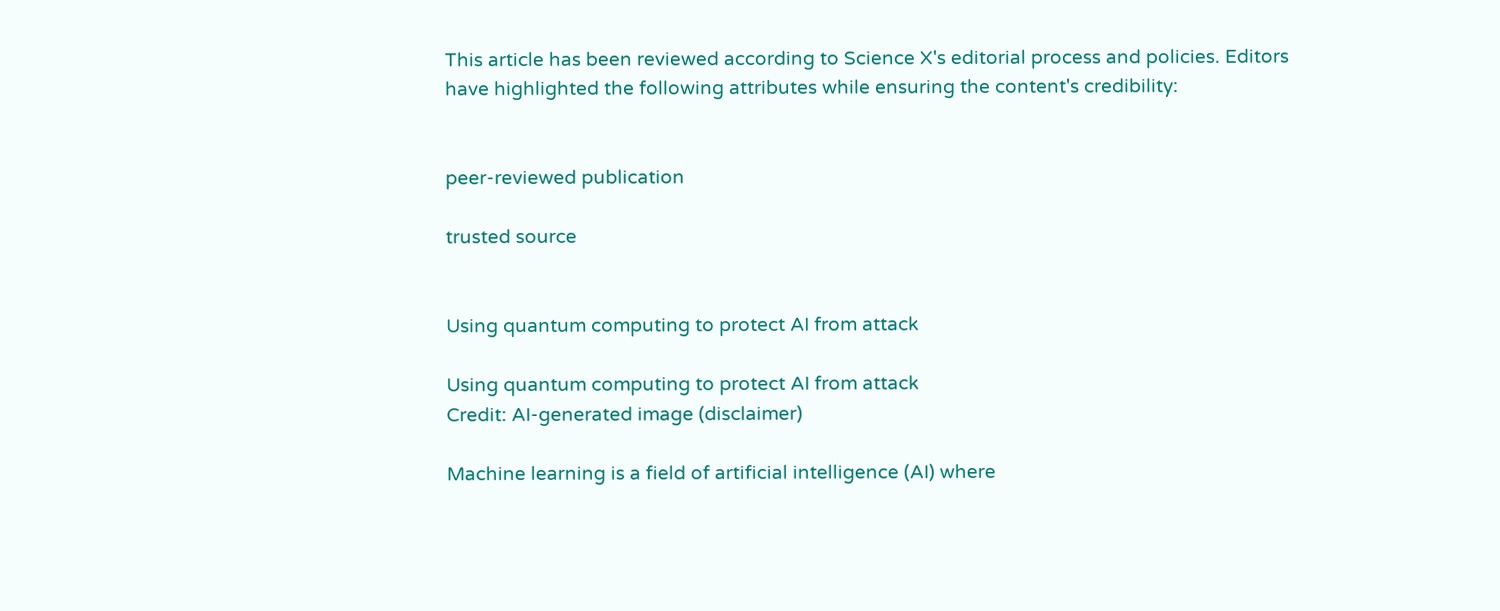This article has been reviewed according to Science X's editorial process and policies. Editors have highlighted the following attributes while ensuring the content's credibility:


peer-reviewed publication

trusted source


Using quantum computing to protect AI from attack

Using quantum computing to protect AI from attack
Credit: AI-generated image (disclaimer)

Machine learning is a field of artificial intelligence (AI) where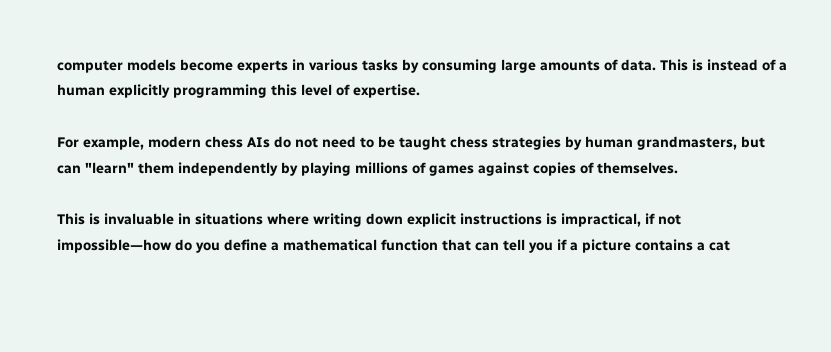computer models become experts in various tasks by consuming large amounts of data. This is instead of a human explicitly programming this level of expertise.

For example, modern chess AIs do not need to be taught chess strategies by human grandmasters, but can "learn" them independently by playing millions of games against copies of themselves.

This is invaluable in situations where writing down explicit instructions is impractical, if not impossible—how do you define a mathematical function that can tell you if a picture contains a cat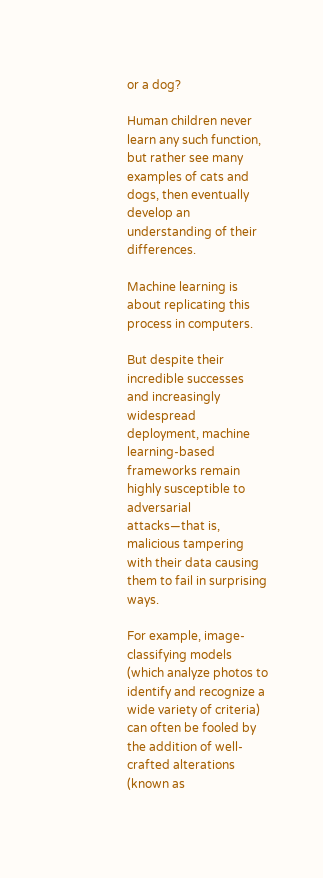or a dog?

Human children never learn any such function, but rather see many examples of cats and dogs, then eventually develop an understanding of their differences.

Machine learning is about replicating this process in computers.

But despite their incredible successes and increasingly widespread deployment, machine learning-based frameworks remain highly susceptible to adversarial attacks—that is, malicious tampering with their data causing them to fail in surprising ways.

For example, image-classifying models (which analyze photos to identify and recognize a wide variety of criteria) can often be fooled by the addition of well-crafted alterations (known as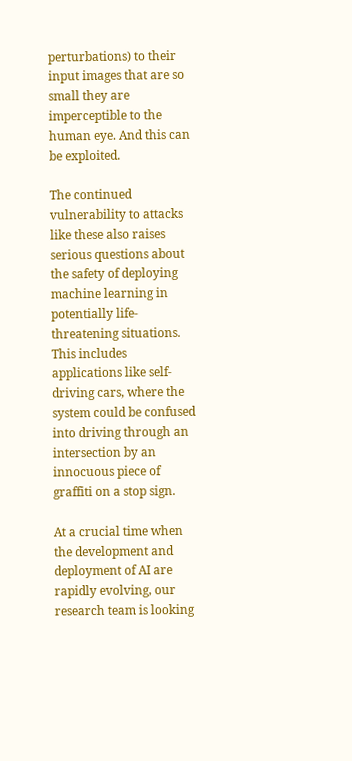perturbations) to their input images that are so small they are imperceptible to the human eye. And this can be exploited.

The continued vulnerability to attacks like these also raises serious questions about the safety of deploying machine learning in potentially life-threatening situations. This includes applications like self-driving cars, where the system could be confused into driving through an intersection by an innocuous piece of graffiti on a stop sign.

At a crucial time when the development and deployment of AI are rapidly evolving, our research team is looking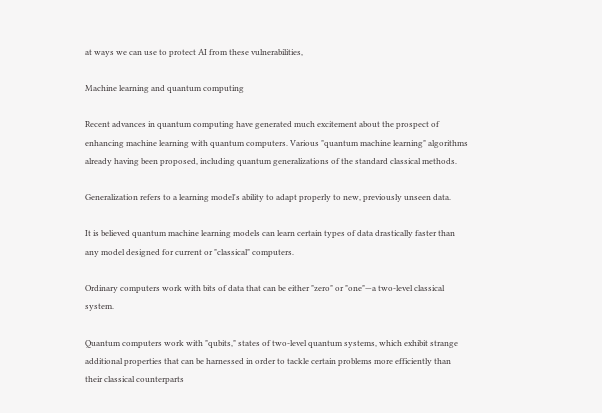at ways we can use to protect AI from these vulnerabilities,

Machine learning and quantum computing

Recent advances in quantum computing have generated much excitement about the prospect of enhancing machine learning with quantum computers. Various "quantum machine learning" algorithms already having been proposed, including quantum generalizations of the standard classical methods.

Generalization refers to a learning model's ability to adapt properly to new, previously unseen data.

It is believed quantum machine learning models can learn certain types of data drastically faster than any model designed for current or "classical" computers.

Ordinary computers work with bits of data that can be either "zero" or "one"—a two-level classical system.

Quantum computers work with "qubits," states of two-level quantum systems, which exhibit strange additional properties that can be harnessed in order to tackle certain problems more efficiently than their classical counterparts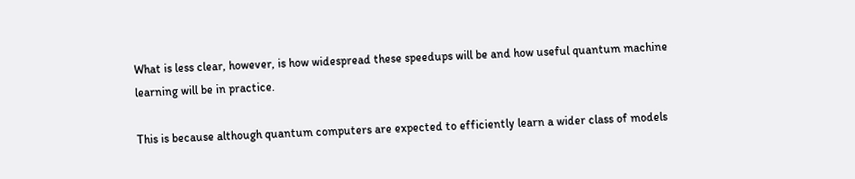What is less clear, however, is how widespread these speedups will be and how useful quantum machine learning will be in practice.

This is because although quantum computers are expected to efficiently learn a wider class of models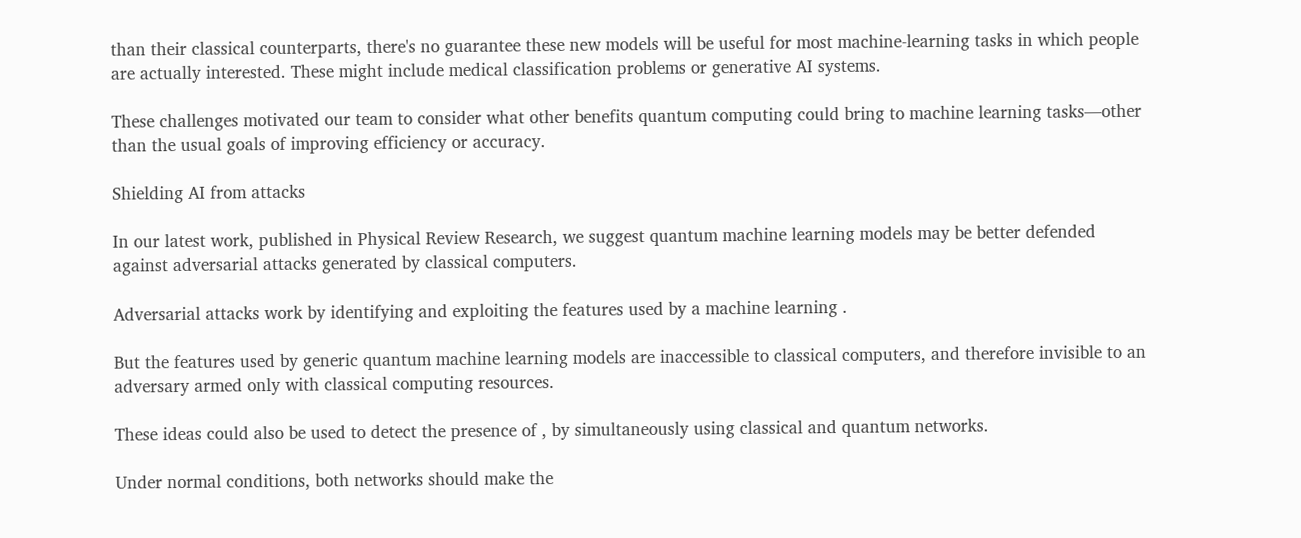than their classical counterparts, there's no guarantee these new models will be useful for most machine-learning tasks in which people are actually interested. These might include medical classification problems or generative AI systems.

These challenges motivated our team to consider what other benefits quantum computing could bring to machine learning tasks—other than the usual goals of improving efficiency or accuracy.

Shielding AI from attacks

In our latest work, published in Physical Review Research, we suggest quantum machine learning models may be better defended against adversarial attacks generated by classical computers.

Adversarial attacks work by identifying and exploiting the features used by a machine learning .

But the features used by generic quantum machine learning models are inaccessible to classical computers, and therefore invisible to an adversary armed only with classical computing resources.

These ideas could also be used to detect the presence of , by simultaneously using classical and quantum networks.

Under normal conditions, both networks should make the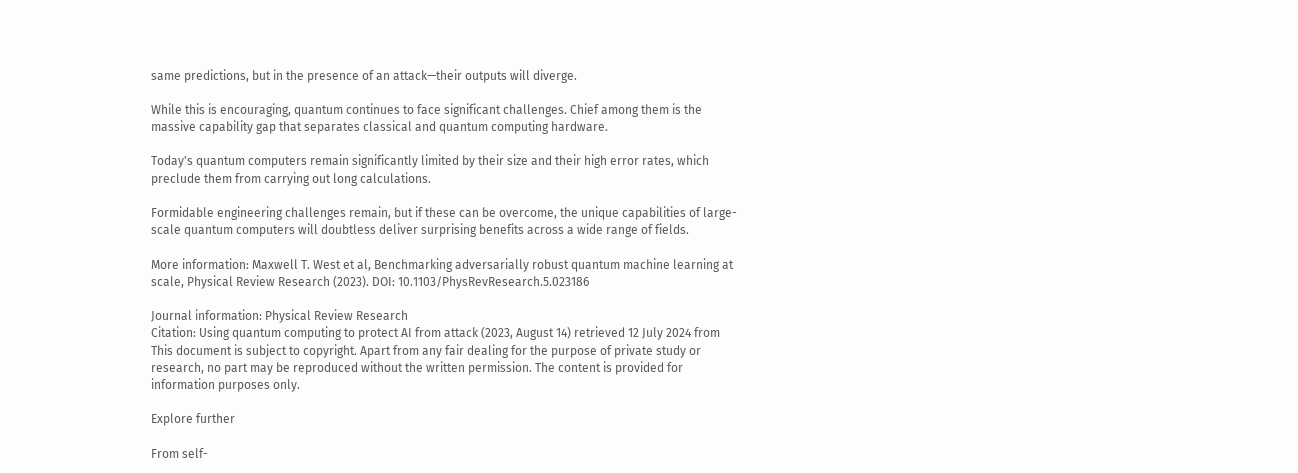same predictions, but in the presence of an attack—their outputs will diverge.

While this is encouraging, quantum continues to face significant challenges. Chief among them is the massive capability gap that separates classical and quantum computing hardware.

Today's quantum computers remain significantly limited by their size and their high error rates, which preclude them from carrying out long calculations.

Formidable engineering challenges remain, but if these can be overcome, the unique capabilities of large-scale quantum computers will doubtless deliver surprising benefits across a wide range of fields.

More information: Maxwell T. West et al, Benchmarking adversarially robust quantum machine learning at scale, Physical Review Research (2023). DOI: 10.1103/PhysRevResearch.5.023186

Journal information: Physical Review Research
Citation: Using quantum computing to protect AI from attack (2023, August 14) retrieved 12 July 2024 from
This document is subject to copyright. Apart from any fair dealing for the purpose of private study or research, no part may be reproduced without the written permission. The content is provided for information purposes only.

Explore further

From self-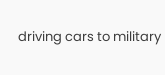driving cars to military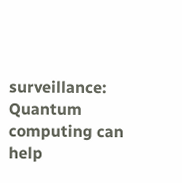surveillance: Quantum computing can help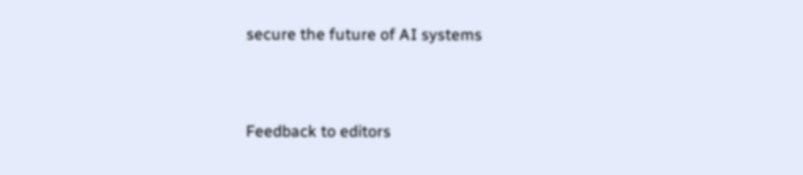secure the future of AI systems


Feedback to editors